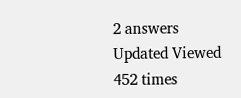2 answers
Updated Viewed 452 times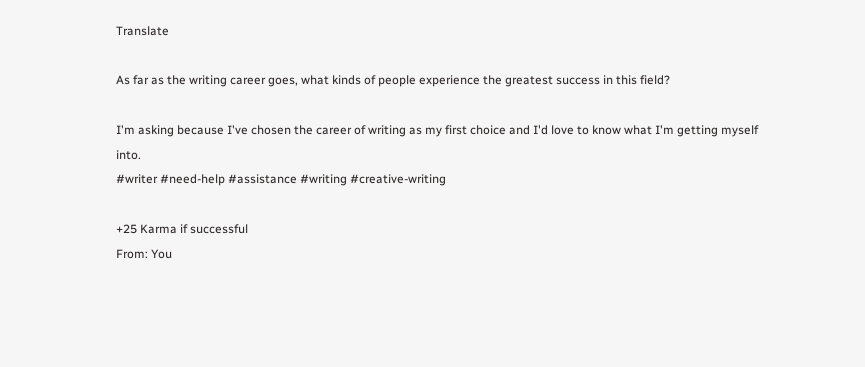Translate

As far as the writing career goes, what kinds of people experience the greatest success in this field?

I'm asking because I've chosen the career of writing as my first choice and I'd love to know what I'm getting myself into.
#writer #need-help #assistance #writing #creative-writing

+25 Karma if successful
From: You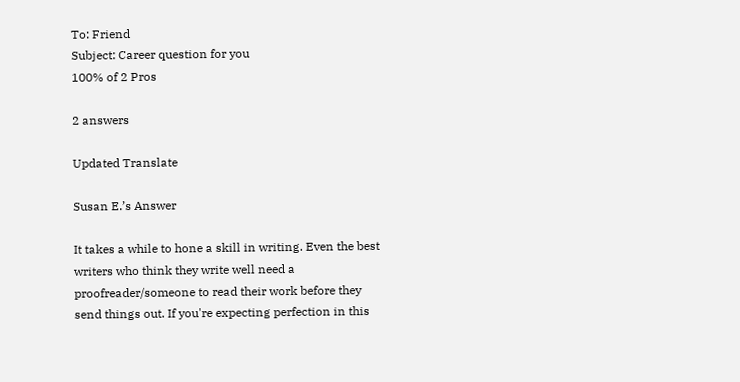To: Friend
Subject: Career question for you
100% of 2 Pros

2 answers

Updated Translate

Susan E.’s Answer

It takes a while to hone a skill in writing. Even the best writers who think they write well need a proofreader/someone to read their work before they send things out. If you're expecting perfection in this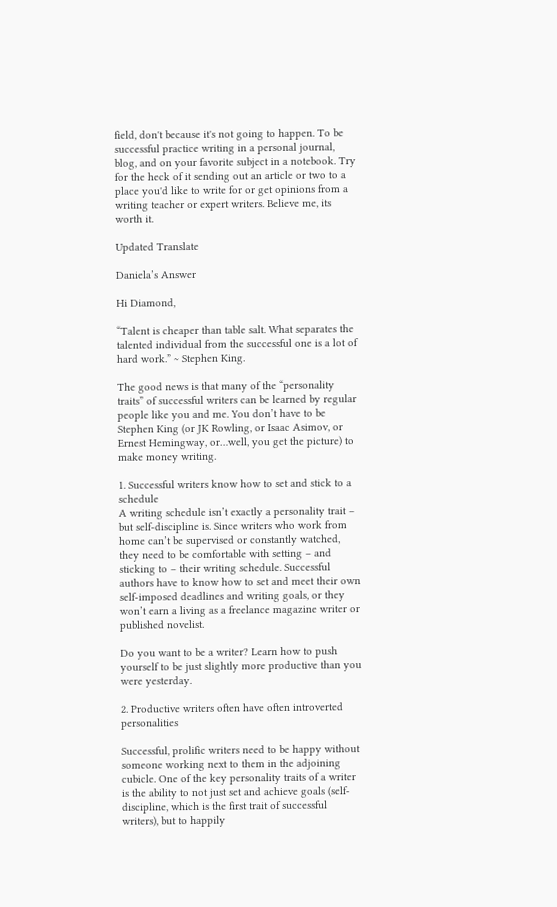field, don't because it's not going to happen. To be successful practice writing in a personal journal, blog, and on your favorite subject in a notebook. Try for the heck of it sending out an article or two to a place you'd like to write for or get opinions from a writing teacher or expert writers. Believe me, its worth it.

Updated Translate

Daniela’s Answer

Hi Diamond,

“Talent is cheaper than table salt. What separates the talented individual from the successful one is a lot of hard work.” ~ Stephen King.

The good news is that many of the “personality traits” of successful writers can be learned by regular people like you and me. You don’t have to be Stephen King (or JK Rowling, or Isaac Asimov, or Ernest Hemingway, or…well, you get the picture) to make money writing.

1. Successful writers know how to set and stick to a schedule
A writing schedule isn’t exactly a personality trait – but self-discipline is. Since writers who work from home can’t be supervised or constantly watched, they need to be comfortable with setting – and sticking to – their writing schedule. Successful authors have to know how to set and meet their own self-imposed deadlines and writing goals, or they won’t earn a living as a freelance magazine writer or published novelist.

Do you want to be a writer? Learn how to push yourself to be just slightly more productive than you were yesterday.

2. Productive writers often have often introverted personalities

Successful, prolific writers need to be happy without someone working next to them in the adjoining cubicle. One of the key personality traits of a writer is the ability to not just set and achieve goals (self-discipline, which is the first trait of successful writers), but to happily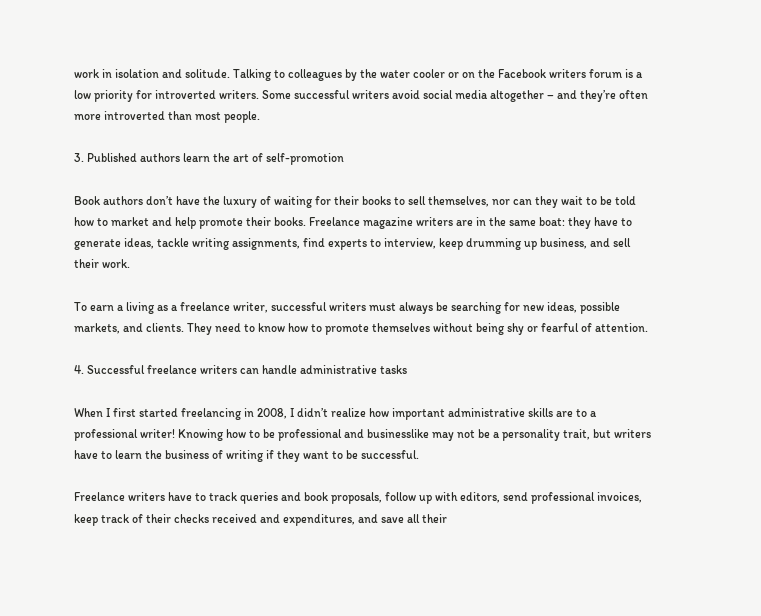work in isolation and solitude. Talking to colleagues by the water cooler or on the Facebook writers forum is a low priority for introverted writers. Some successful writers avoid social media altogether – and they’re often more introverted than most people.

3. Published authors learn the art of self-promotion

Book authors don’t have the luxury of waiting for their books to sell themselves, nor can they wait to be told how to market and help promote their books. Freelance magazine writers are in the same boat: they have to generate ideas, tackle writing assignments, find experts to interview, keep drumming up business, and sell their work.

To earn a living as a freelance writer, successful writers must always be searching for new ideas, possible markets, and clients. They need to know how to promote themselves without being shy or fearful of attention.

4. Successful freelance writers can handle administrative tasks

When I first started freelancing in 2008, I didn’t realize how important administrative skills are to a professional writer! Knowing how to be professional and businesslike may not be a personality trait, but writers have to learn the business of writing if they want to be successful.

Freelance writers have to track queries and book proposals, follow up with editors, send professional invoices, keep track of their checks received and expenditures, and save all their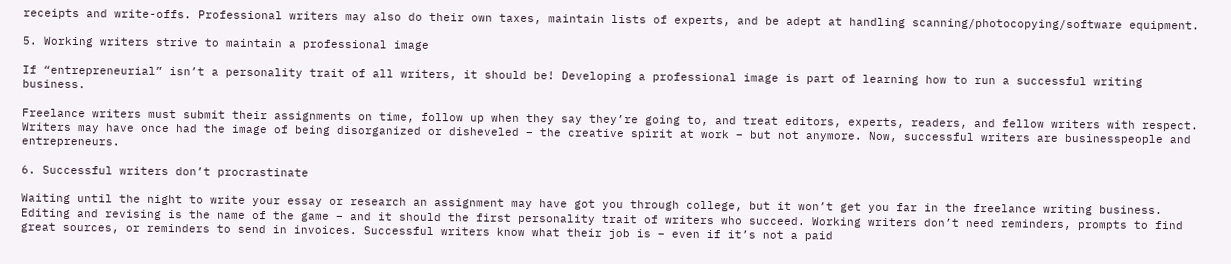receipts and write-offs. Professional writers may also do their own taxes, maintain lists of experts, and be adept at handling scanning/photocopying/software equipment.

5. Working writers strive to maintain a professional image

If “entrepreneurial” isn’t a personality trait of all writers, it should be! Developing a professional image is part of learning how to run a successful writing business.

Freelance writers must submit their assignments on time, follow up when they say they’re going to, and treat editors, experts, readers, and fellow writers with respect. Writers may have once had the image of being disorganized or disheveled – the creative spirit at work – but not anymore. Now, successful writers are businesspeople and entrepreneurs.

6. Successful writers don’t procrastinate

Waiting until the night to write your essay or research an assignment may have got you through college, but it won’t get you far in the freelance writing business. Editing and revising is the name of the game – and it should the first personality trait of writers who succeed. Working writers don’t need reminders, prompts to find great sources, or reminders to send in invoices. Successful writers know what their job is – even if it’s not a paid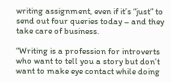writing assignment, even if it’s “just” to send out four queries today – and they take care of business.

“Writing is a profession for introverts who want to tell you a story but don’t want to make eye contact while doing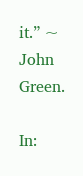it.” ~ John Green.

In: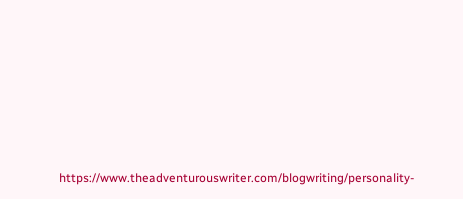https://www.theadventurouswriter.com/blogwriting/personality-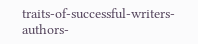traits-of-successful-writers-authors-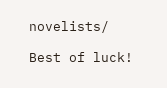novelists/

Best of luck!